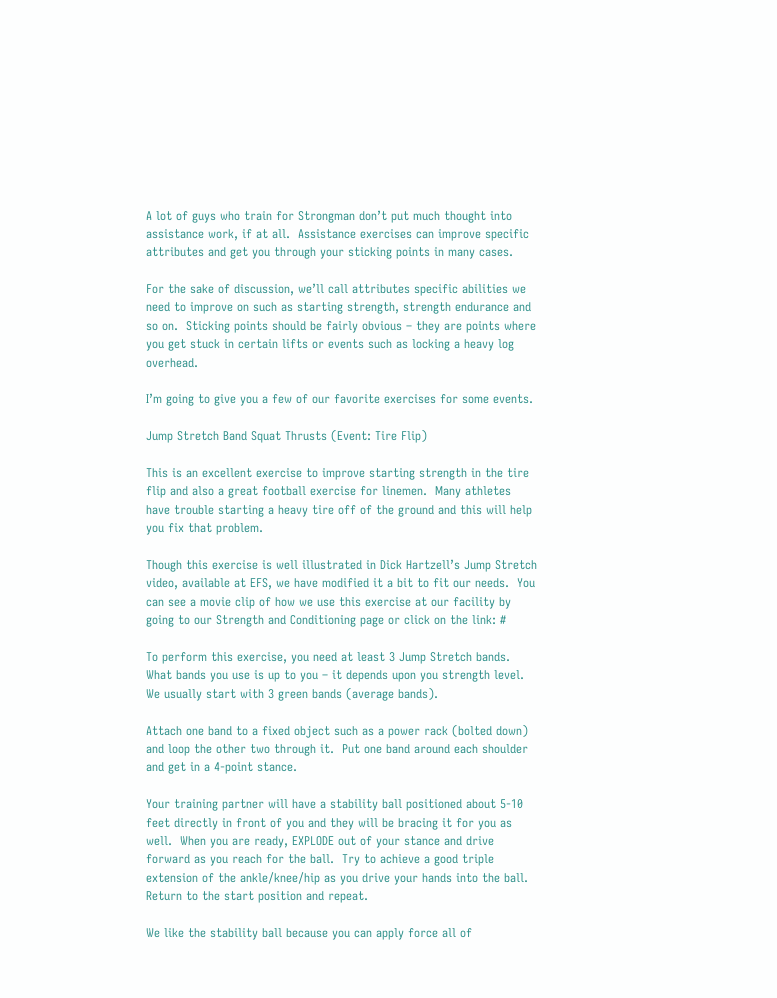A lot of guys who train for Strongman don’t put much thought into assistance work, if at all.  Assistance exercises can improve specific attributes and get you through your sticking points in many cases.

For the sake of discussion, we’ll call attributes specific abilities we need to improve on such as starting strength, strength endurance and so on.  Sticking points should be fairly obvious – they are points where you get stuck in certain lifts or events such as locking a heavy log overhead.

I’m going to give you a few of our favorite exercises for some events.

Jump Stretch Band Squat Thrusts (Event: Tire Flip)

This is an excellent exercise to improve starting strength in the tire flip and also a great football exercise for linemen.  Many athletes have trouble starting a heavy tire off of the ground and this will help you fix that problem.

Though this exercise is well illustrated in Dick Hartzell’s Jump Stretch video, available at EFS, we have modified it a bit to fit our needs.  You can see a movie clip of how we use this exercise at our facility by going to our Strength and Conditioning page or click on the link: #

To perform this exercise, you need at least 3 Jump Stretch bands.  What bands you use is up to you – it depends upon you strength level.  We usually start with 3 green bands (average bands).

Attach one band to a fixed object such as a power rack (bolted down) and loop the other two through it.  Put one band around each shoulder and get in a 4-point stance.

Your training partner will have a stability ball positioned about 5-10 feet directly in front of you and they will be bracing it for you as well.  When you are ready, EXPLODE out of your stance and drive forward as you reach for the ball.  Try to achieve a good triple extension of the ankle/knee/hip as you drive your hands into the ball.  Return to the start position and repeat.

We like the stability ball because you can apply force all of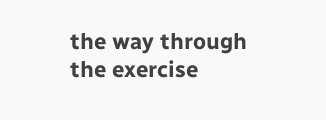the way through the exercise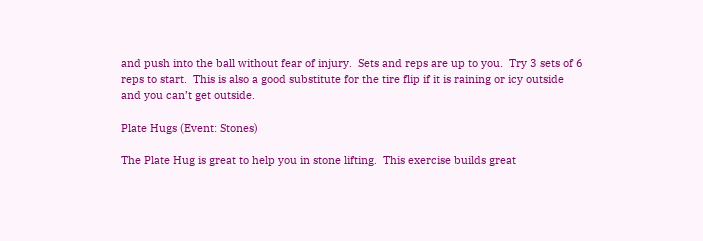and push into the ball without fear of injury.  Sets and reps are up to you.  Try 3 sets of 6 reps to start.  This is also a good substitute for the tire flip if it is raining or icy outside and you can’t get outside.

Plate Hugs (Event: Stones)

The Plate Hug is great to help you in stone lifting.  This exercise builds great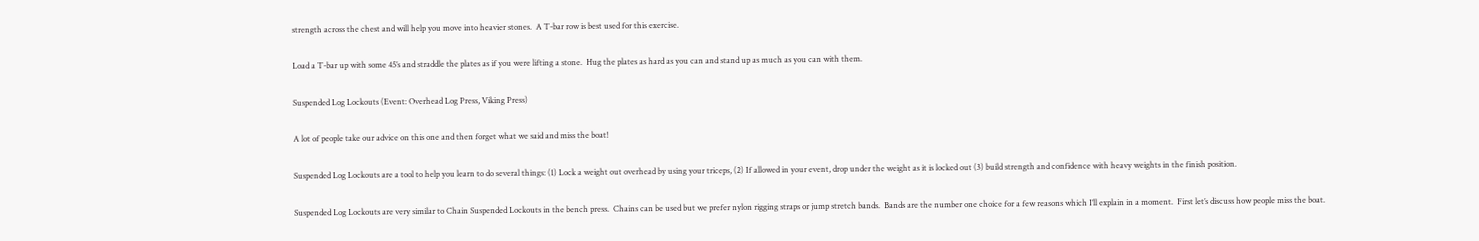strength across the chest and will help you move into heavier stones.  A T-bar row is best used for this exercise.

Load a T-bar up with some 45’s and straddle the plates as if you were lifting a stone.  Hug the plates as hard as you can and stand up as much as you can with them.

Suspended Log Lockouts (Event: Overhead Log Press, Viking Press)

A lot of people take our advice on this one and then forget what we said and miss the boat!

Suspended Log Lockouts are a tool to help you learn to do several things: (1) Lock a weight out overhead by using your triceps, (2) If allowed in your event, drop under the weight as it is locked out (3) build strength and confidence with heavy weights in the finish position.

Suspended Log Lockouts are very similar to Chain Suspended Lockouts in the bench press.  Chains can be used but we prefer nylon rigging straps or jump stretch bands.  Bands are the number one choice for a few reasons which I’ll explain in a moment.  First let’s discuss how people miss the boat.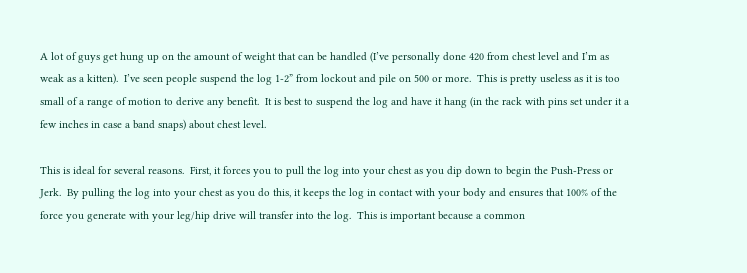A lot of guys get hung up on the amount of weight that can be handled (I’ve personally done 420 from chest level and I’m as weak as a kitten).  I’ve seen people suspend the log 1-2” from lockout and pile on 500 or more.  This is pretty useless as it is too small of a range of motion to derive any benefit.  It is best to suspend the log and have it hang (in the rack with pins set under it a few inches in case a band snaps) about chest level.

This is ideal for several reasons.  First, it forces you to pull the log into your chest as you dip down to begin the Push-Press or Jerk.  By pulling the log into your chest as you do this, it keeps the log in contact with your body and ensures that 100% of the force you generate with your leg/hip drive will transfer into the log.  This is important because a common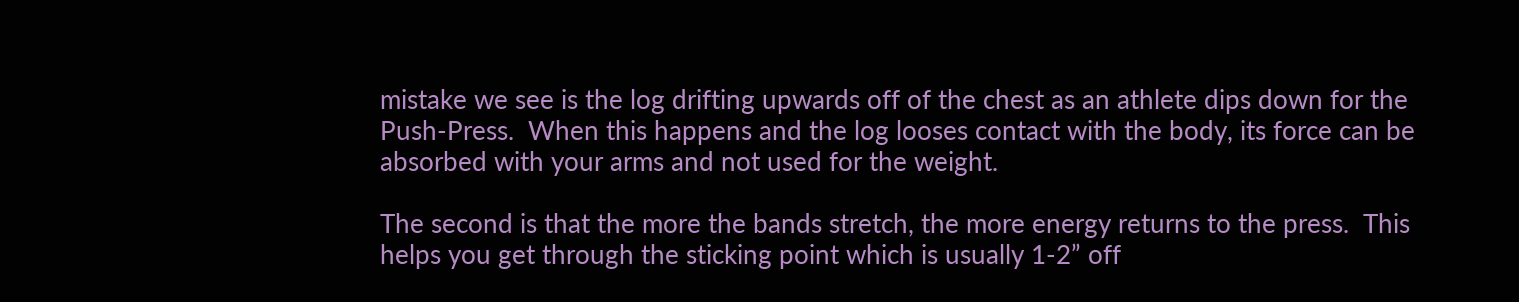mistake we see is the log drifting upwards off of the chest as an athlete dips down for the Push-Press.  When this happens and the log looses contact with the body, its force can be absorbed with your arms and not used for the weight.

The second is that the more the bands stretch, the more energy returns to the press.  This helps you get through the sticking point which is usually 1-2” off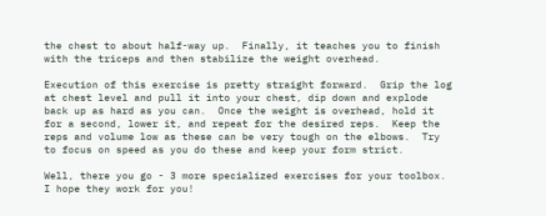the chest to about half-way up.  Finally, it teaches you to finish with the triceps and then stabilize the weight overhead.

Execution of this exercise is pretty straight forward.  Grip the log at chest level and pull it into your chest, dip down and explode back up as hard as you can.  Once the weight is overhead, hold it for a second, lower it, and repeat for the desired reps.  Keep the reps and volume low as these can be very tough on the elbows.  Try to focus on speed as you do these and keep your form strict.

Well, there you go - 3 more specialized exercises for your toolbox.  I hope they work for you!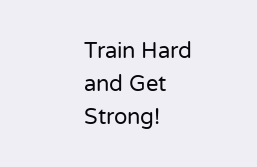Train Hard and Get Strong!